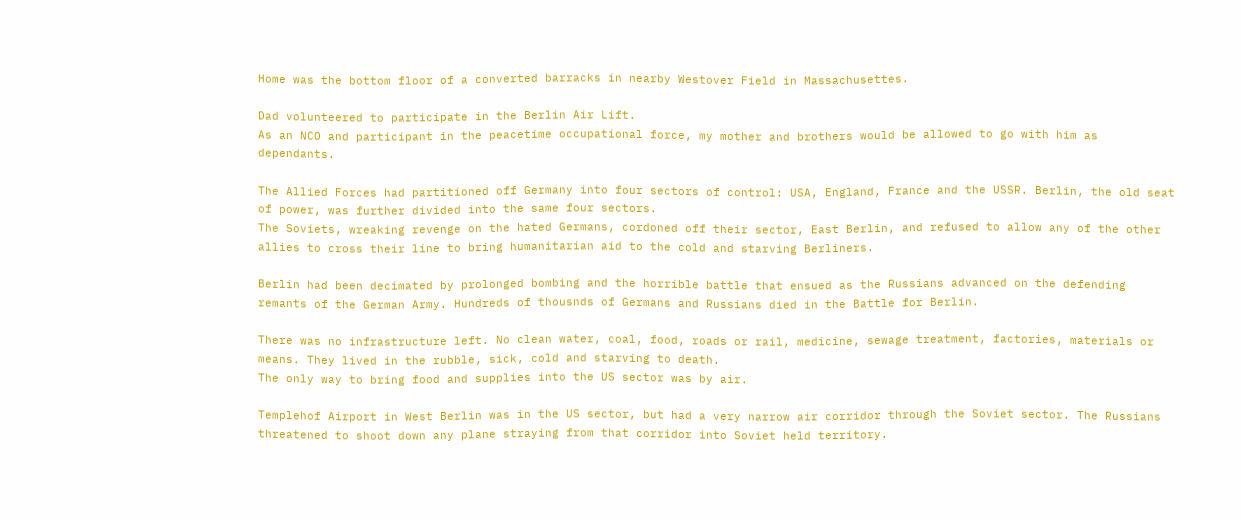Home was the bottom floor of a converted barracks in nearby Westover Field in Massachusettes.

Dad volunteered to participate in the Berlin Air Lift.
As an NCO and participant in the peacetime occupational force, my mother and brothers would be allowed to go with him as dependants.

The Allied Forces had partitioned off Germany into four sectors of control: USA, England, France and the USSR. Berlin, the old seat of power, was further divided into the same four sectors.
The Soviets, wreaking revenge on the hated Germans, cordoned off their sector, East Berlin, and refused to allow any of the other allies to cross their line to bring humanitarian aid to the cold and starving Berliners.

Berlin had been decimated by prolonged bombing and the horrible battle that ensued as the Russians advanced on the defending remants of the German Army. Hundreds of thousnds of Germans and Russians died in the Battle for Berlin.

There was no infrastructure left. No clean water, coal, food, roads or rail, medicine, sewage treatment, factories, materials or means. They lived in the rubble, sick, cold and starving to death.
The only way to bring food and supplies into the US sector was by air.

Templehof Airport in West Berlin was in the US sector, but had a very narrow air corridor through the Soviet sector. The Russians threatened to shoot down any plane straying from that corridor into Soviet held territory.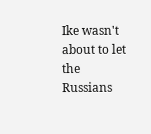Ike wasn't about to let the Russians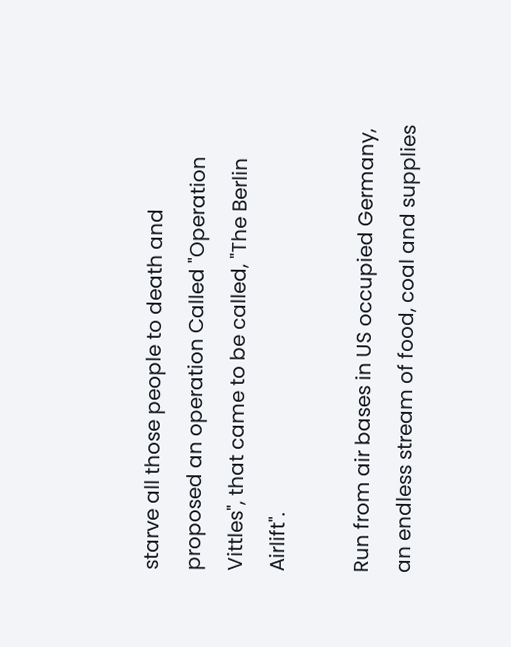starve all those people to death and proposed an operation Called "Operation Vittles", that came to be called, "The Berlin Airlift".

Run from air bases in US occupied Germany, an endless stream of food, coal and supplies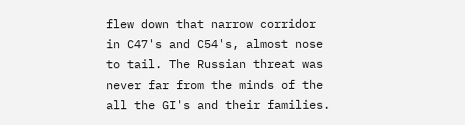flew down that narrow corridor in C47's and C54's, almost nose to tail. The Russian threat was never far from the minds of the all the GI's and their families.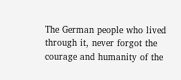The German people who lived through it, never forgot the courage and humanity of the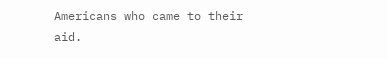Americans who came to their aid.